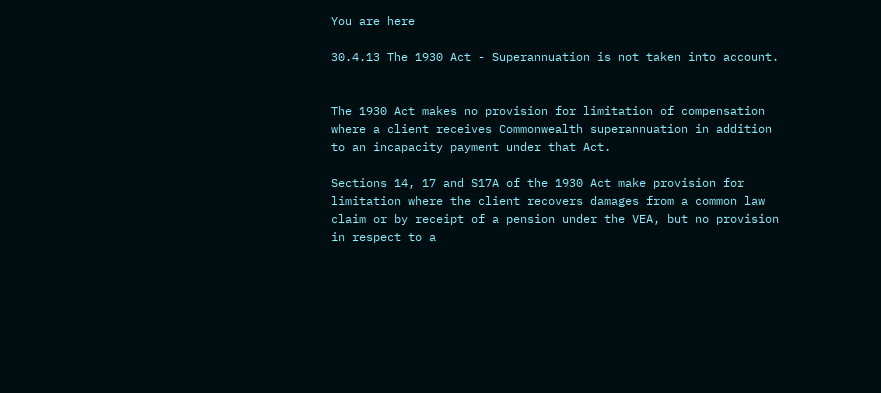You are here

30.4.13 The 1930 Act - Superannuation is not taken into account.


The 1930 Act makes no provision for limitation of compensation where a client receives Commonwealth superannuation in addition to an incapacity payment under that Act.

Sections 14, 17 and S17A of the 1930 Act make provision for limitation where the client recovers damages from a common law claim or by receipt of a pension under the VEA, but no provision in respect to a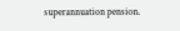superannuation pension.